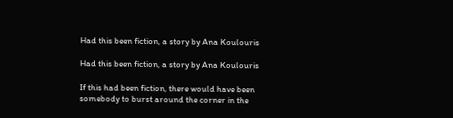Had this been fiction, a story by Ana Koulouris

Had this been fiction, a story by Ana Koulouris

If this had been fiction, there would have been somebody to burst around the corner in the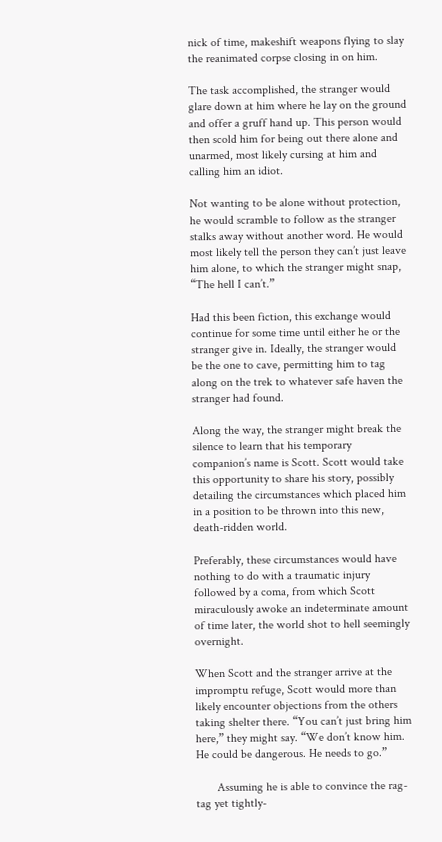nick of time, makeshift weapons flying to slay the reanimated corpse closing in on him.

The task accomplished, the stranger would glare down at him where he lay on the ground and offer a gruff hand up. This person would then scold him for being out there alone and unarmed, most likely cursing at him and calling him an idiot.

Not wanting to be alone without protection, he would scramble to follow as the stranger stalks away without another word. He would most likely tell the person they can’t just leave him alone, to which the stranger might snap, “The hell I can’t.”

Had this been fiction, this exchange would continue for some time until either he or the stranger give in. Ideally, the stranger would be the one to cave, permitting him to tag along on the trek to whatever safe haven the stranger had found.

Along the way, the stranger might break the silence to learn that his temporary companion’s name is Scott. Scott would take this opportunity to share his story, possibly detailing the circumstances which placed him in a position to be thrown into this new, death-ridden world.

Preferably, these circumstances would have nothing to do with a traumatic injury followed by a coma, from which Scott miraculously awoke an indeterminate amount of time later, the world shot to hell seemingly overnight.

When Scott and the stranger arrive at the impromptu refuge, Scott would more than likely encounter objections from the others taking shelter there. “You can’t just bring him here,” they might say. “We don’t know him. He could be dangerous. He needs to go.”

       Assuming he is able to convince the rag-tag yet tightly-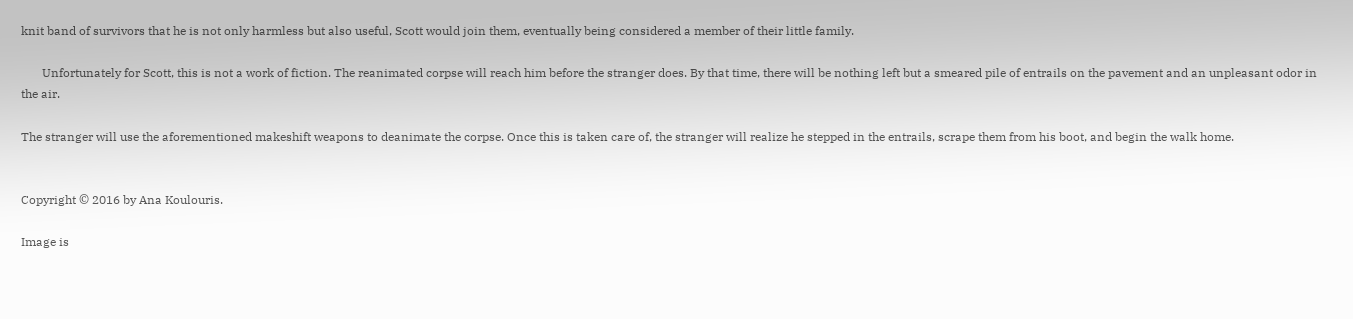knit band of survivors that he is not only harmless but also useful, Scott would join them, eventually being considered a member of their little family.

       Unfortunately for Scott, this is not a work of fiction. The reanimated corpse will reach him before the stranger does. By that time, there will be nothing left but a smeared pile of entrails on the pavement and an unpleasant odor in the air.

The stranger will use the aforementioned makeshift weapons to deanimate the corpse. Once this is taken care of, the stranger will realize he stepped in the entrails, scrape them from his boot, and begin the walk home.


Copyright © 2016 by Ana Koulouris.

Image is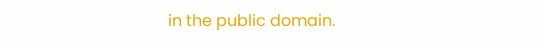in the public domain.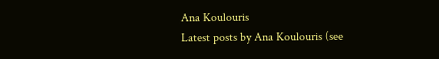Ana Koulouris
Latest posts by Ana Koulouris (see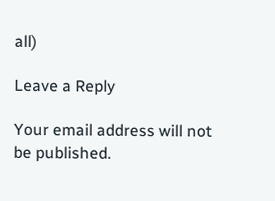all)

Leave a Reply

Your email address will not be published.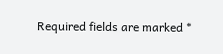Required fields are marked *